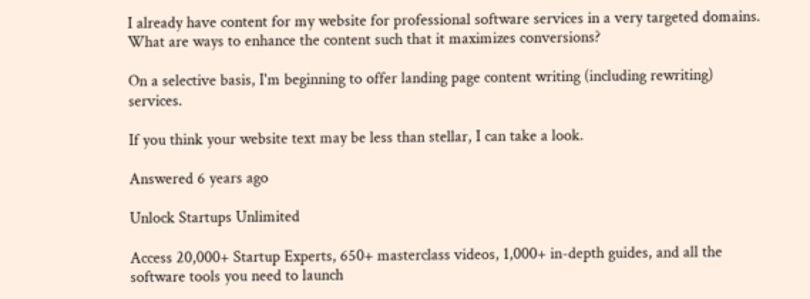I already have content for my website for professional software services in a very targeted domains. What are ways to enhance the content such that it maximizes conversions?

On a selective basis, I'm beginning to offer landing page content writing (including rewriting) services.

If you think your website text may be less than stellar, I can take a look.

Answered 6 years ago

Unlock Startups Unlimited

Access 20,000+ Startup Experts, 650+ masterclass videos, 1,000+ in-depth guides, and all the software tools you need to launch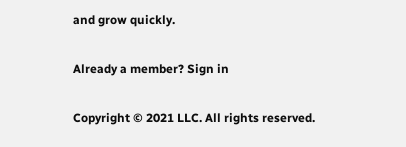and grow quickly.

Already a member? Sign in

Copyright © 2021 LLC. All rights reserved.